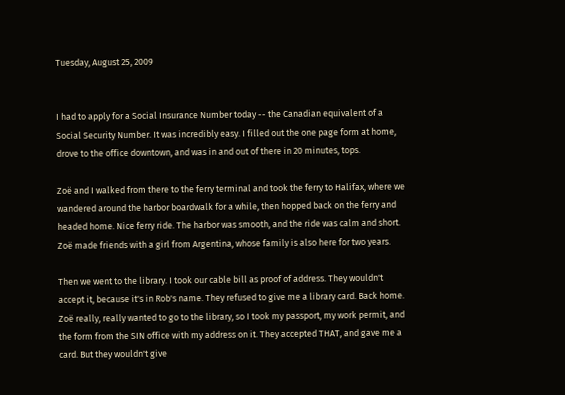Tuesday, August 25, 2009


I had to apply for a Social Insurance Number today -- the Canadian equivalent of a Social Security Number. It was incredibly easy. I filled out the one page form at home, drove to the office downtown, and was in and out of there in 20 minutes, tops.

Zoë and I walked from there to the ferry terminal and took the ferry to Halifax, where we wandered around the harbor boardwalk for a while, then hopped back on the ferry and headed home. Nice ferry ride. The harbor was smooth, and the ride was calm and short. Zoë made friends with a girl from Argentina, whose family is also here for two years.

Then we went to the library. I took our cable bill as proof of address. They wouldn't accept it, because it's in Rob's name. They refused to give me a library card. Back home. Zoë really, really wanted to go to the library, so I took my passport, my work permit, and the form from the SIN office with my address on it. They accepted THAT, and gave me a card. But they wouldn't give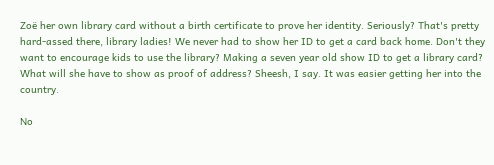Zoë her own library card without a birth certificate to prove her identity. Seriously? That's pretty hard-assed there, library ladies! We never had to show her ID to get a card back home. Don't they want to encourage kids to use the library? Making a seven year old show ID to get a library card? What will she have to show as proof of address? Sheesh, I say. It was easier getting her into the country.

No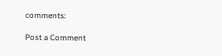comments:

Post a Comment